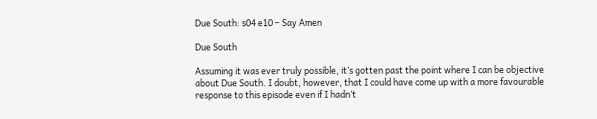Due South: s04 e10 – Say Amen

Due South

Assuming it was ever truly possible, it’s gotten past the point where I can be objective about Due South. I doubt, however, that I could have come up with a more favourable response to this episode even if I hadn’t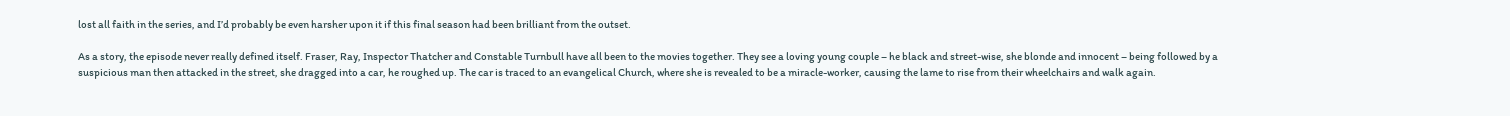lost all faith in the series, and I’d probably be even harsher upon it if this final season had been brilliant from the outset.

As a story, the episode never really defined itself. Fraser, Ray, Inspector Thatcher and Constable Turnbull have all been to the movies together. They see a loving young couple – he black and street-wise, she blonde and innocent – being followed by a suspicious man then attacked in the street, she dragged into a car, he roughed up. The car is traced to an evangelical Church, where she is revealed to be a miracle-worker, causing the lame to rise from their wheelchairs and walk again.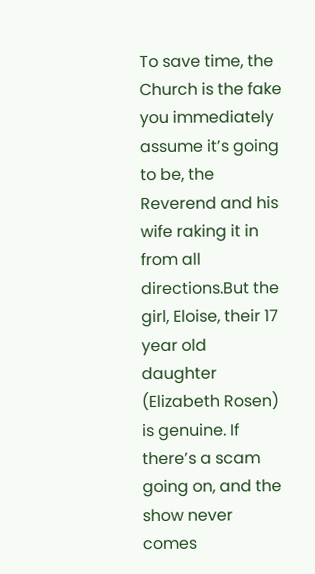To save time, the Church is the fake you immediately assume it’s going to be, the Reverend and his wife raking it in from all directions.But the girl, Eloise, their 17 year old daughter (Elizabeth Rosen) is genuine. If there’s a scam going on, and the show never comes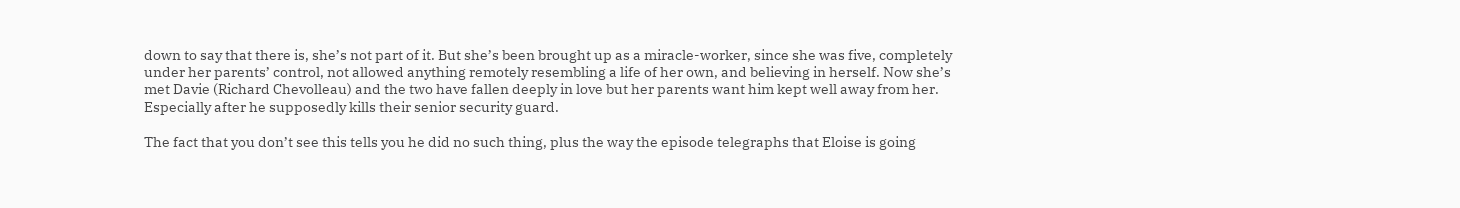down to say that there is, she’s not part of it. But she’s been brought up as a miracle-worker, since she was five, completely under her parents’ control, not allowed anything remotely resembling a life of her own, and believing in herself. Now she’s met Davie (Richard Chevolleau) and the two have fallen deeply in love but her parents want him kept well away from her. Especially after he supposedly kills their senior security guard.

The fact that you don’t see this tells you he did no such thing, plus the way the episode telegraphs that Eloise is going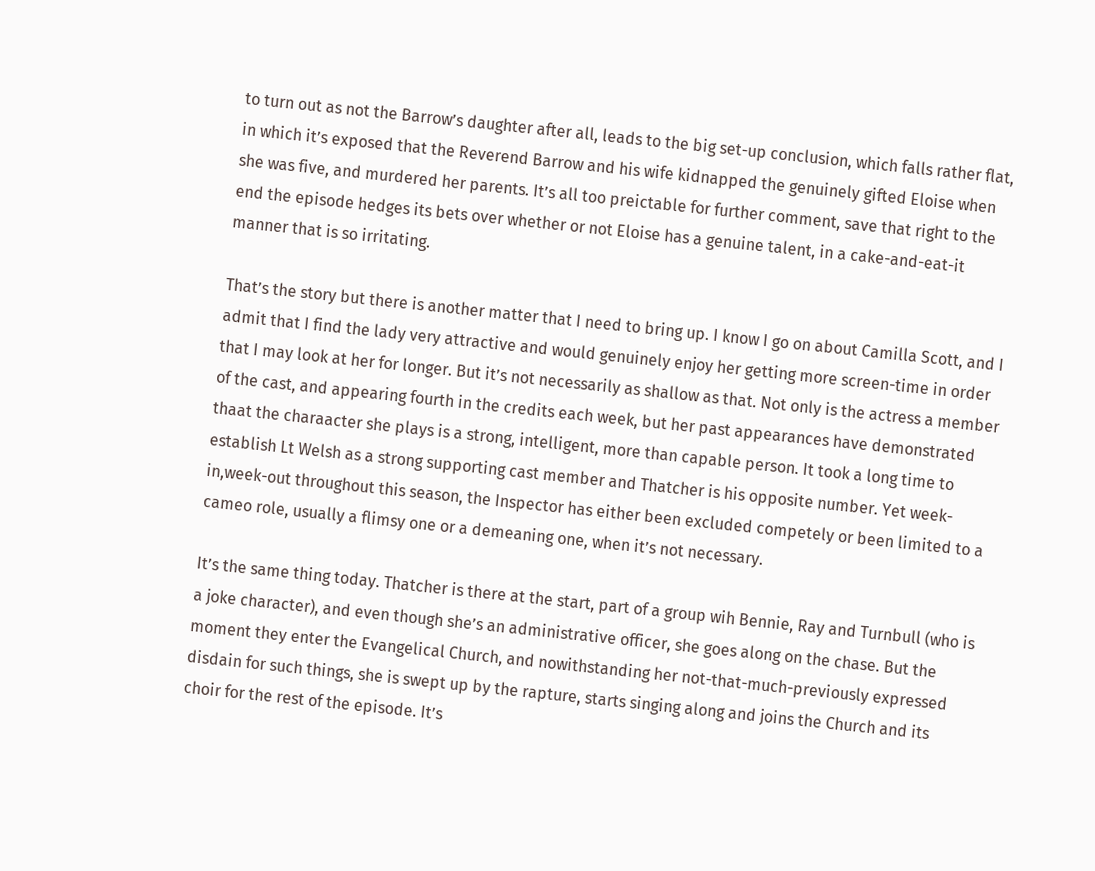to turn out as not the Barrow’s daughter after all, leads to the big set-up conclusion, which falls rather flat, in which it’s exposed that the Reverend Barrow and his wife kidnapped the genuinely gifted Eloise when she was five, and murdered her parents. It’s all too preictable for further comment, save that right to the end the episode hedges its bets over whether or not Eloise has a genuine talent, in a cake-and-eat-it manner that is so irritating.

That’s the story but there is another matter that I need to bring up. I know I go on about Camilla Scott, and I admit that I find the lady very attractive and would genuinely enjoy her getting more screen-time in order that I may look at her for longer. But it’s not necessarily as shallow as that. Not only is the actress a member of the cast, and appearing fourth in the credits each week, but her past appearances have demonstrated thaat the charaacter she plays is a strong, intelligent, more than capable person. It took a long time to establish Lt Welsh as a strong supporting cast member and Thatcher is his opposite number. Yet week-in,week-out throughout this season, the Inspector has either been excluded competely or been limited to a cameo role, usually a flimsy one or a demeaning one, when it’s not necessary.

It’s the same thing today. Thatcher is there at the start, part of a group wih Bennie, Ray and Turnbull (who is a joke character), and even though she’s an administrative officer, she goes along on the chase. But the moment they enter the Evangelical Church, and nowithstanding her not-that-much-previously expressed disdain for such things, she is swept up by the rapture, starts singing along and joins the Church and its choir for the rest of the episode. It’s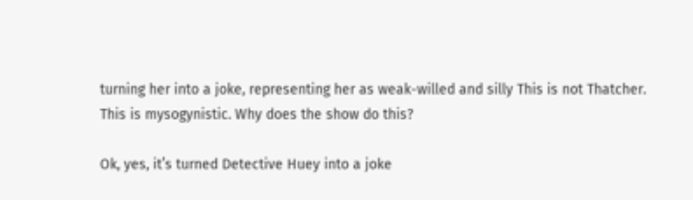turning her into a joke, representing her as weak-willed and silly This is not Thatcher. This is mysogynistic. Why does the show do this?

Ok, yes, it’s turned Detective Huey into a joke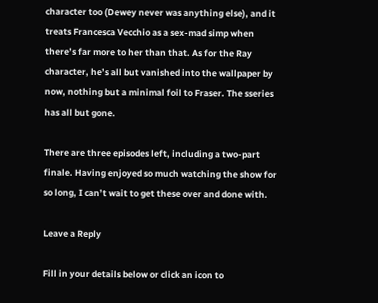character too (Dewey never was anything else), and it treats Francesca Vecchio as a sex-mad simp when there’s far more to her than that. As for the Ray character, he’s all but vanished into the wallpaper by now, nothing but a minimal foil to Fraser. The sseries has all but gone.

There are three episodes left, including a two-part finale. Having enjoyed so much watching the show for so long, I can’t wait to get these over and done with.

Leave a Reply

Fill in your details below or click an icon to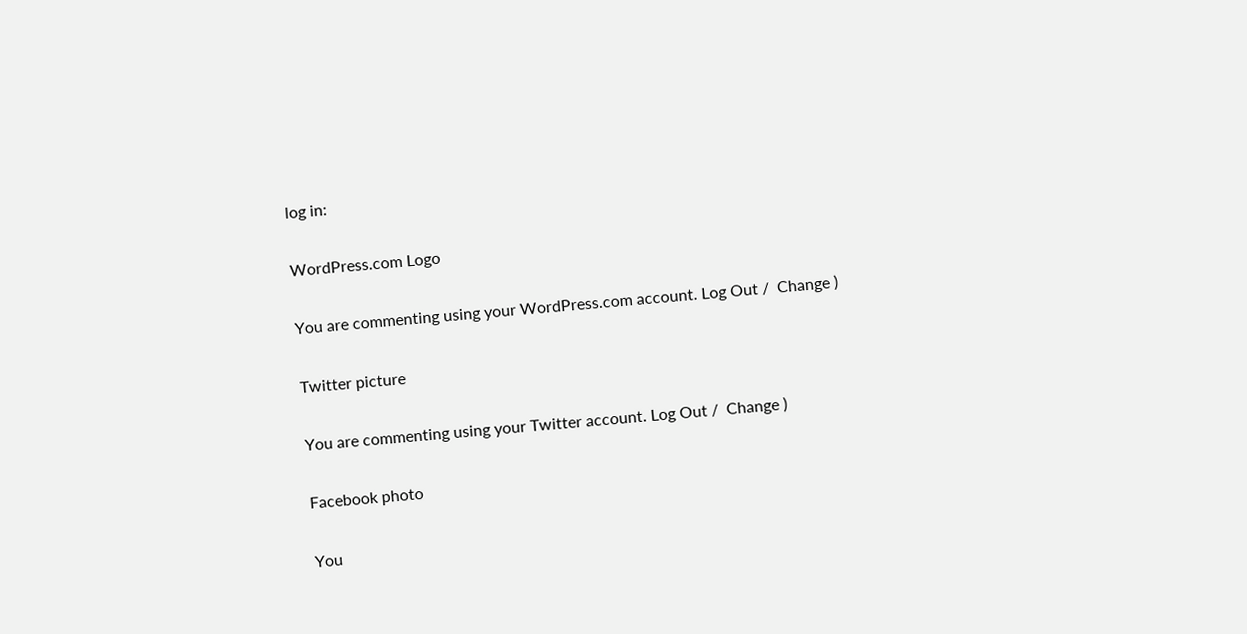log in:

WordPress.com Logo

You are commenting using your WordPress.com account. Log Out /  Change )

Twitter picture

You are commenting using your Twitter account. Log Out /  Change )

Facebook photo

You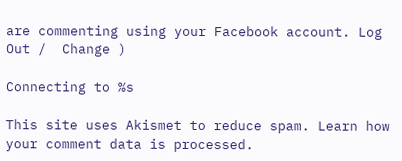are commenting using your Facebook account. Log Out /  Change )

Connecting to %s

This site uses Akismet to reduce spam. Learn how your comment data is processed.